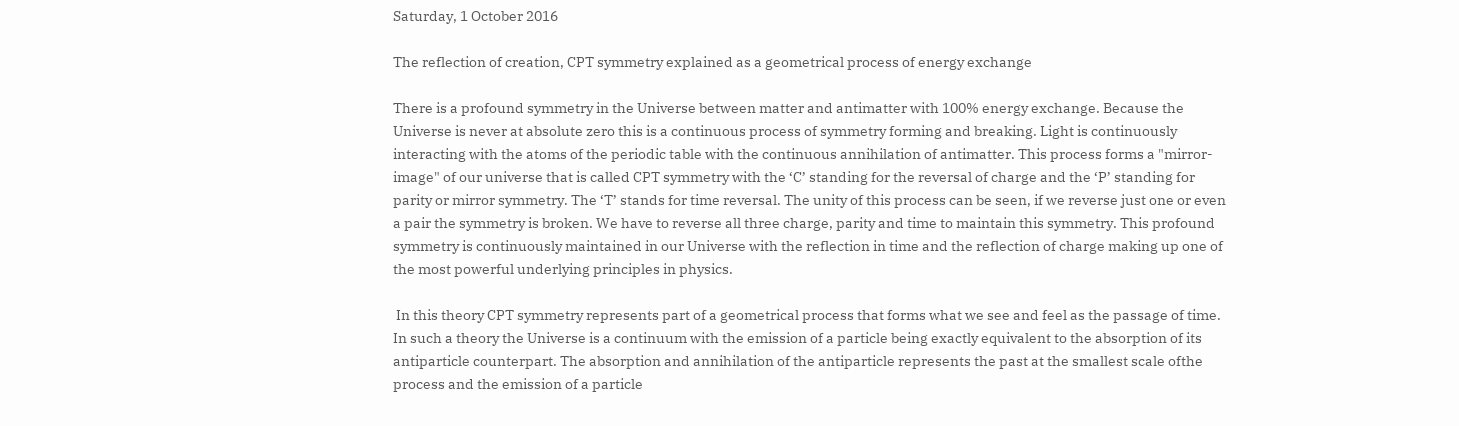Saturday, 1 October 2016

The reflection of creation, CPT symmetry explained as a geometrical process of energy exchange

There is a profound symmetry in the Universe between matter and antimatter with 100% energy exchange. Because the Universe is never at absolute zero this is a continuous process of symmetry forming and breaking. Light is continuously interacting with the atoms of the periodic table with the continuous annihilation of antimatter. This process forms a "mirror-image" of our universe that is called CPT symmetry with the ‘C’ standing for the reversal of charge and the ‘P’ standing for parity or mirror symmetry. The ‘T’ stands for time reversal. The unity of this process can be seen, if we reverse just one or even a pair the symmetry is broken. We have to reverse all three charge, parity and time to maintain this symmetry. This profound symmetry is continuously maintained in our Universe with the reflection in time and the reflection of charge making up one of the most powerful underlying principles in physics.

 In this theory CPT symmetry represents part of a geometrical process that forms what we see and feel as the passage of time. In such a theory the Universe is a continuum with the emission of a particle being exactly equivalent to the absorption of its antiparticle counterpart. The absorption and annihilation of the antiparticle represents the past at the smallest scale ofthe process and the emission of a particle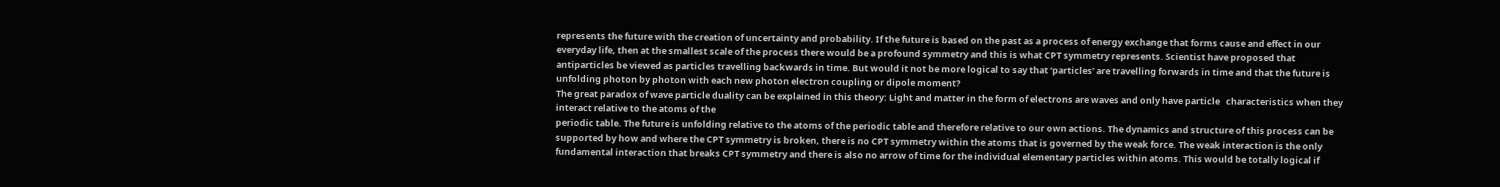represents the future with the creation of uncertainty and probability. If the future is based on the past as a process of energy exchange that forms cause and effect in our everyday life, then at the smallest scale of the process there would be a profound symmetry and this is what CPT symmetry represents. Scientist have proposed that antiparticles be viewed as particles travelling backwards in time. But would it not be more logical to say that ‘particles’ are travelling forwards in time and that the future is unfolding photon by photon with each new photon electron coupling or dipole moment?
The great paradox of wave particle duality can be explained in this theory: Light and matter in the form of electrons are waves and only have particle   characteristics when they interact relative to the atoms of the
periodic table. The future is unfolding relative to the atoms of the periodic table and therefore relative to our own actions. The dynamics and structure of this process can be supported by how and where the CPT symmetry is broken, there is no CPT symmetry within the atoms that is governed by the weak force. The weak interaction is the only fundamental interaction that breaks CPT symmetry and there is also no arrow of time for the individual elementary particles within atoms. This would be totally logical if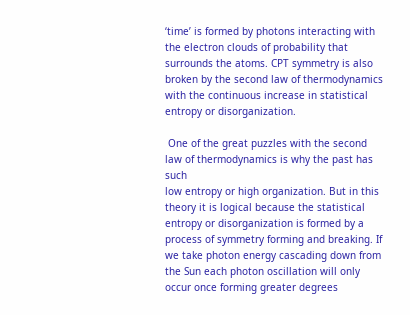‘time’ is formed by photons interacting with the electron clouds of probability that surrounds the atoms. CPT symmetry is also broken by the second law of thermodynamics with the continuous increase in statistical entropy or disorganization.

 One of the great puzzles with the second law of thermodynamics is why the past has such
low entropy or high organization. But in this theory it is logical because the statistical entropy or disorganization is formed by a process of symmetry forming and breaking. If we take photon energy cascading down from the Sun each photon oscillation will only occur once forming greater degrees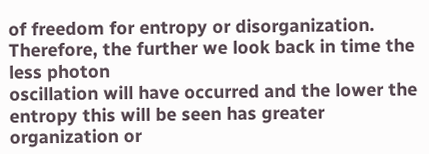of freedom for entropy or disorganization. Therefore, the further we look back in time the less photon
oscillation will have occurred and the lower the entropy this will be seen has greater organization or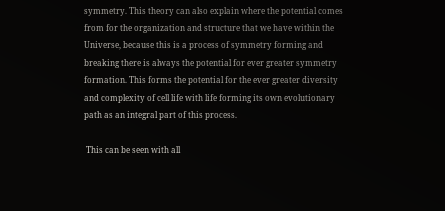symmetry. This theory can also explain where the potential comes from for the organization and structure that we have within the Universe, because this is a process of symmetry forming and breaking there is always the potential for ever greater symmetry formation. This forms the potential for the ever greater diversity and complexity of cell life with life forming its own evolutionary path as an integral part of this process.

 This can be seen with all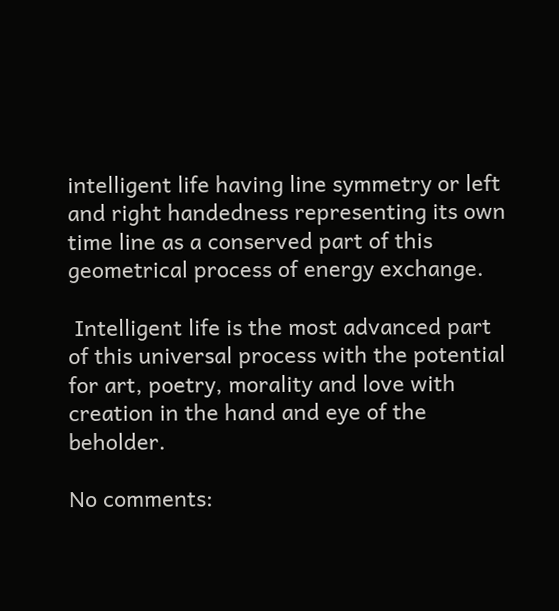intelligent life having line symmetry or left and right handedness representing its own time line as a conserved part of this geometrical process of energy exchange.

 Intelligent life is the most advanced part of this universal process with the potential for art, poetry, morality and love with creation in the hand and eye of the beholder.

No comments: